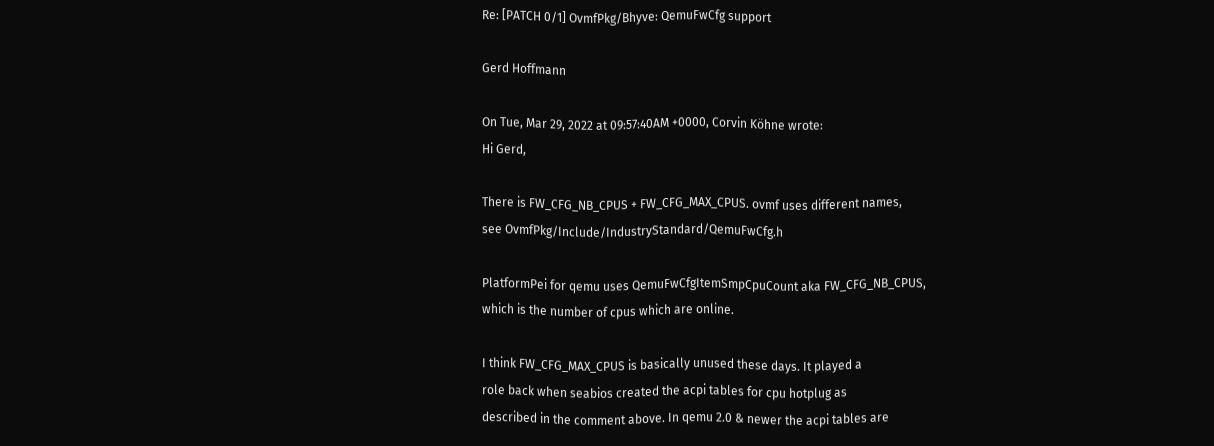Re: [PATCH 0/1] OvmfPkg/Bhyve: QemuFwCfg support

Gerd Hoffmann

On Tue, Mar 29, 2022 at 09:57:40AM +0000, Corvin Köhne wrote:
Hi Gerd,

There is FW_CFG_NB_CPUS + FW_CFG_MAX_CPUS. ovmf uses different names,
see OvmfPkg/Include/IndustryStandard/QemuFwCfg.h

PlatformPei for qemu uses QemuFwCfgItemSmpCpuCount aka FW_CFG_NB_CPUS,
which is the number of cpus which are online.

I think FW_CFG_MAX_CPUS is basically unused these days. It played a
role back when seabios created the acpi tables for cpu hotplug as
described in the comment above. In qemu 2.0 & newer the acpi tables are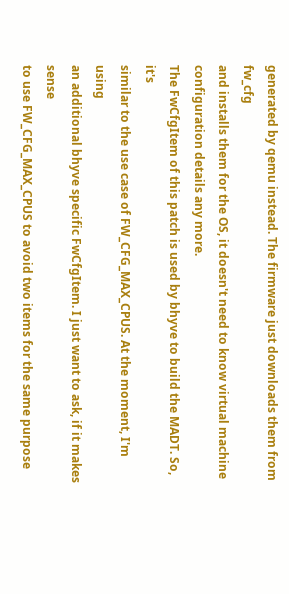generated by qemu instead. The firmware just downloads them from fw_cfg
and installs them for the OS, it doesn't need to know virtual machine
configuration details any more.
The FwCfgItem of this patch is used by bhyve to build the MADT. So, it's
similar to the use case of FW_CFG_MAX_CPUS. At the moment, I'm using
an additional bhyve specific FwCfgItem. I just want to ask, if it makes sense
to use FW_CFG_MAX_CPUS to avoid two items for the same purpose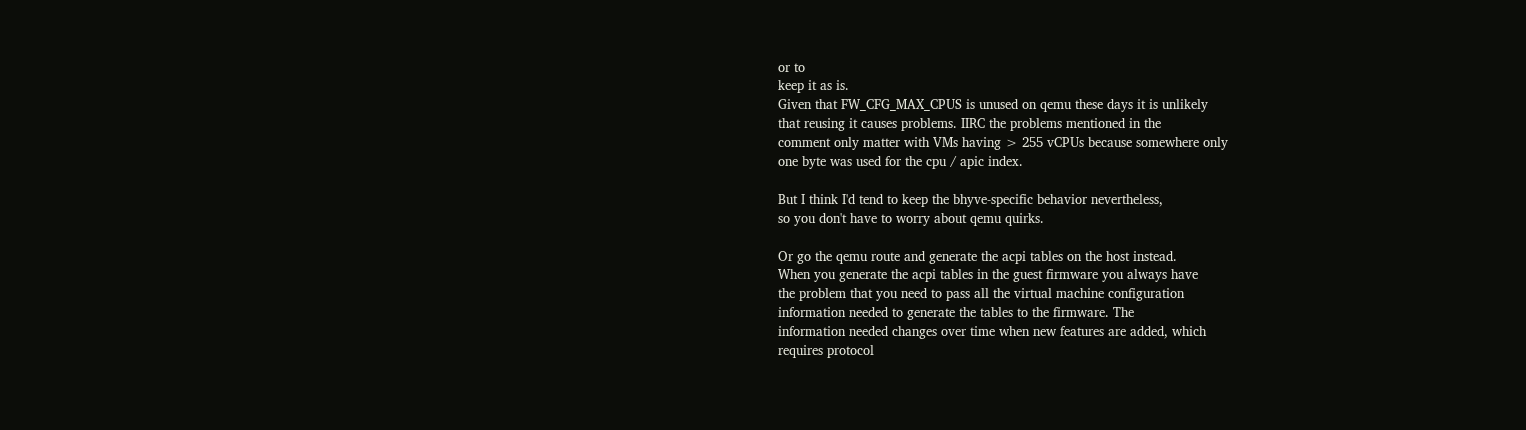or to
keep it as is.
Given that FW_CFG_MAX_CPUS is unused on qemu these days it is unlikely
that reusing it causes problems. IIRC the problems mentioned in the
comment only matter with VMs having > 255 vCPUs because somewhere only
one byte was used for the cpu / apic index.

But I think I'd tend to keep the bhyve-specific behavior nevertheless,
so you don't have to worry about qemu quirks.

Or go the qemu route and generate the acpi tables on the host instead.
When you generate the acpi tables in the guest firmware you always have
the problem that you need to pass all the virtual machine configuration
information needed to generate the tables to the firmware. The
information needed changes over time when new features are added, which
requires protocol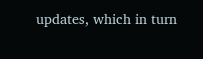updates, which in turn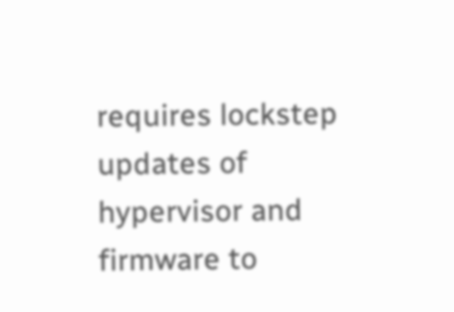requires lockstep updates of
hypervisor and firmware to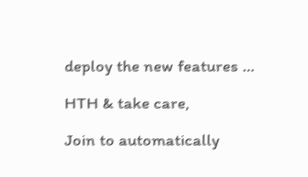deploy the new features ...

HTH & take care,

Join to automatically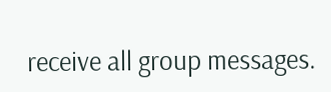receive all group messages.